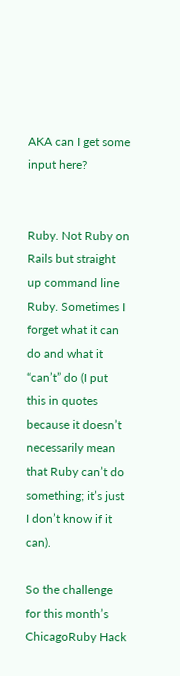AKA can I get some input here?


Ruby. Not Ruby on Rails but straight up command line Ruby. Sometimes I forget what it can do and what it “can’t” do (I put this in quotes because it doesn’t necessarily mean that Ruby can’t do something; it’s just I don’t know if it can).

So the challenge for this month’s ChicagoRuby Hack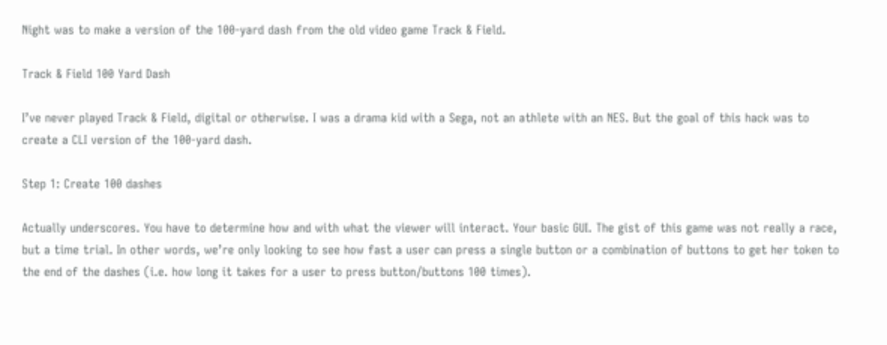Night was to make a version of the 100-yard dash from the old video game Track & Field.

Track & Field 100 Yard Dash

I’ve never played Track & Field, digital or otherwise. I was a drama kid with a Sega, not an athlete with an NES. But the goal of this hack was to create a CLI version of the 100-yard dash.

Step 1: Create 100 dashes

Actually underscores. You have to determine how and with what the viewer will interact. Your basic GUI. The gist of this game was not really a race, but a time trial. In other words, we’re only looking to see how fast a user can press a single button or a combination of buttons to get her token to the end of the dashes (i.e. how long it takes for a user to press button/buttons 100 times).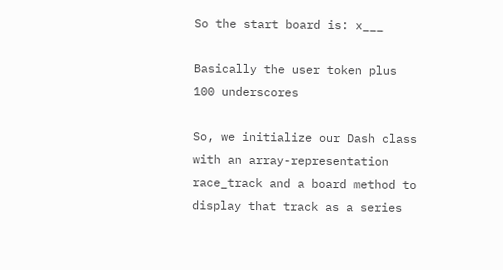So the start board is: x___

Basically the user token plus 100 underscores

So, we initialize our Dash class with an array-representation race_track and a board method to display that track as a series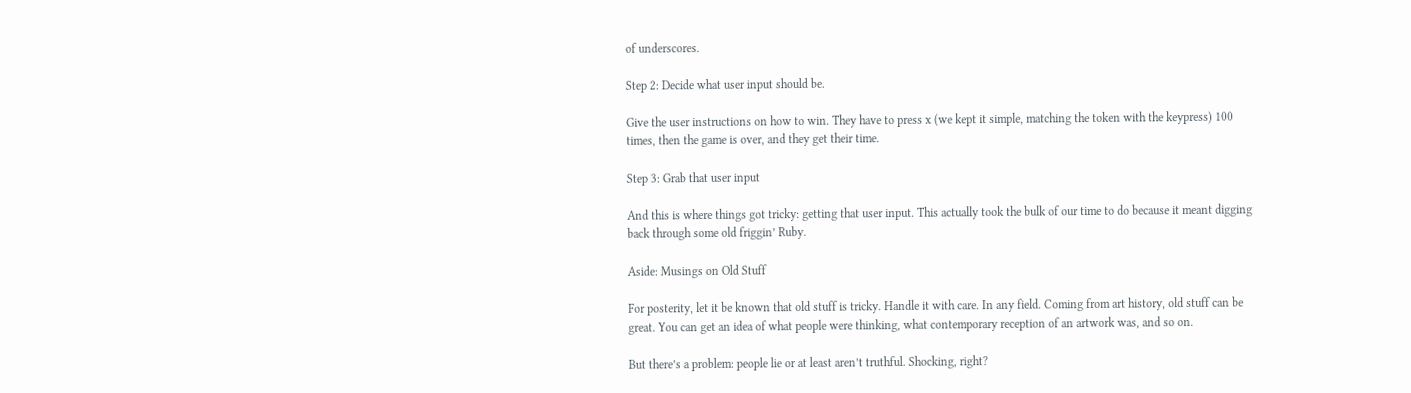of underscores.

Step 2: Decide what user input should be.

Give the user instructions on how to win. They have to press x (we kept it simple, matching the token with the keypress) 100 times, then the game is over, and they get their time.

Step 3: Grab that user input

And this is where things got tricky: getting that user input. This actually took the bulk of our time to do because it meant digging back through some old friggin’ Ruby.

Aside: Musings on Old Stuff

For posterity, let it be known that old stuff is tricky. Handle it with care. In any field. Coming from art history, old stuff can be great. You can get an idea of what people were thinking, what contemporary reception of an artwork was, and so on.

But there’s a problem: people lie or at least aren’t truthful. Shocking, right?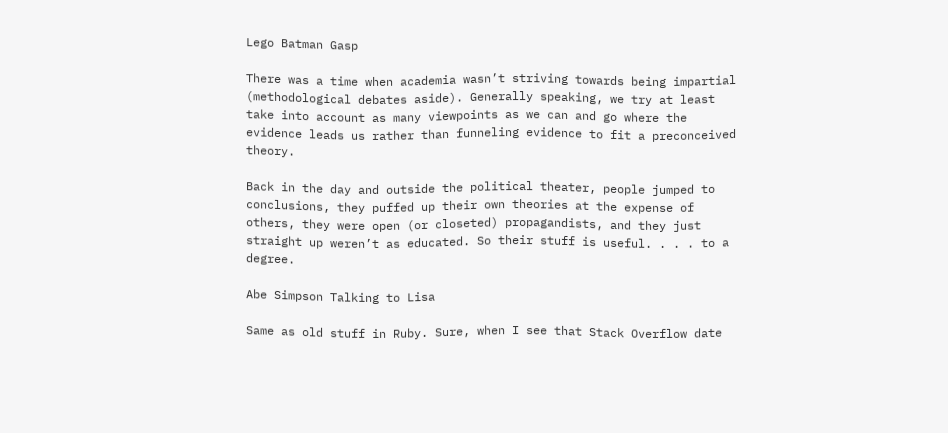Lego Batman Gasp

There was a time when academia wasn’t striving towards being impartial (methodological debates aside). Generally speaking, we try at least take into account as many viewpoints as we can and go where the evidence leads us rather than funneling evidence to fit a preconceived theory.

Back in the day and outside the political theater, people jumped to conclusions, they puffed up their own theories at the expense of others, they were open (or closeted) propagandists, and they just straight up weren’t as educated. So their stuff is useful. . . . to a degree.

Abe Simpson Talking to Lisa

Same as old stuff in Ruby. Sure, when I see that Stack Overflow date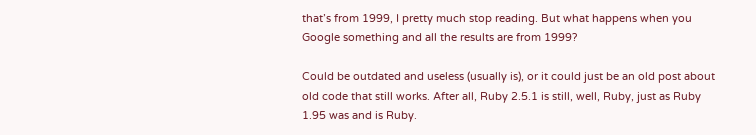that’s from 1999, I pretty much stop reading. But what happens when you Google something and all the results are from 1999?

Could be outdated and useless (usually is), or it could just be an old post about old code that still works. After all, Ruby 2.5.1 is still, well, Ruby, just as Ruby 1.95 was and is Ruby.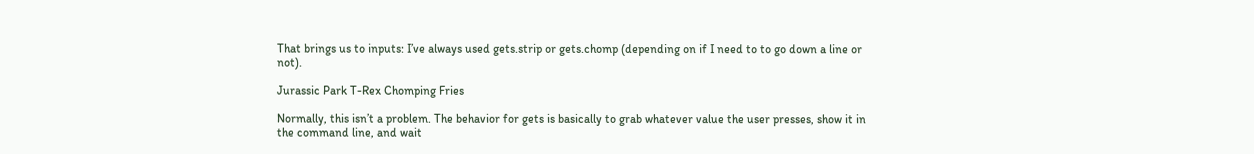That brings us to inputs: I’ve always used gets.strip or gets.chomp (depending on if I need to to go down a line or not).

Jurassic Park T-Rex Chomping Fries

Normally, this isn’t a problem. The behavior for gets is basically to grab whatever value the user presses, show it in the command line, and wait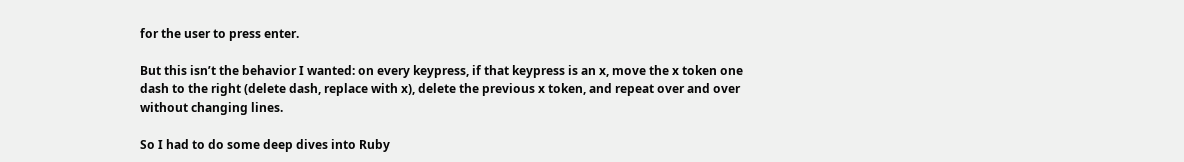for the user to press enter.

But this isn’t the behavior I wanted: on every keypress, if that keypress is an x, move the x token one dash to the right (delete dash, replace with x), delete the previous x token, and repeat over and over without changing lines.

So I had to do some deep dives into Ruby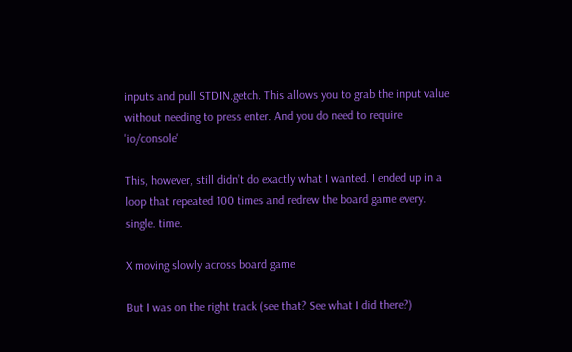inputs and pull STDIN.getch. This allows you to grab the input value without needing to press enter. And you do need to require 'io/console'

This, however, still didn’t do exactly what I wanted. I ended up in a loop that repeated 100 times and redrew the board game every. single. time.

X moving slowly across board game

But I was on the right track (see that? See what I did there?)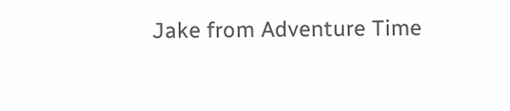Jake from Adventure Time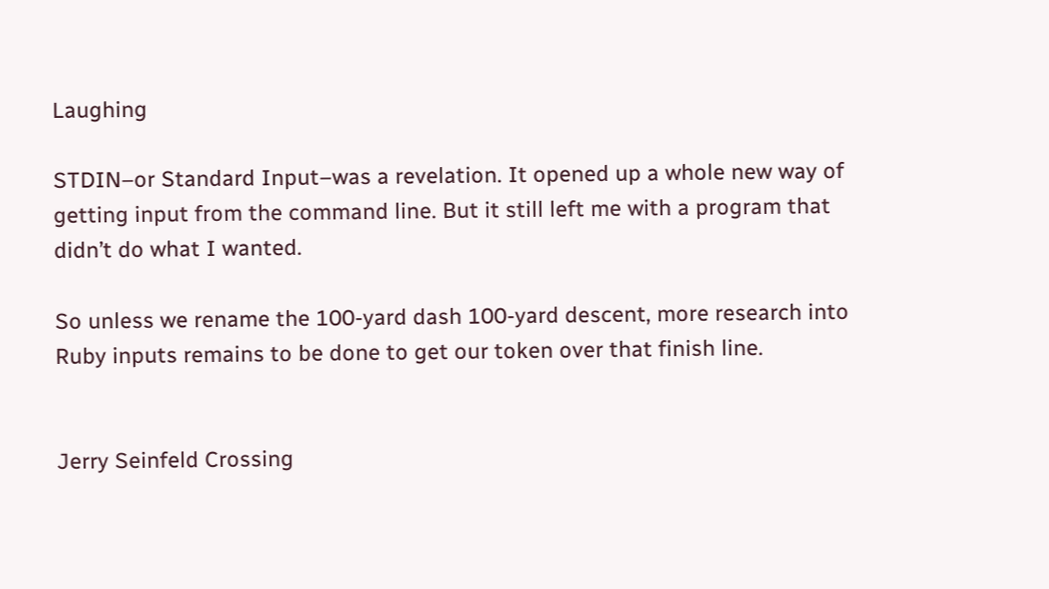Laughing

STDIN–or Standard Input–was a revelation. It opened up a whole new way of getting input from the command line. But it still left me with a program that didn’t do what I wanted.

So unless we rename the 100-yard dash 100-yard descent, more research into Ruby inputs remains to be done to get our token over that finish line.


Jerry Seinfeld Crossing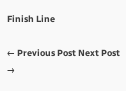Finish Line

← Previous Post Next Post →